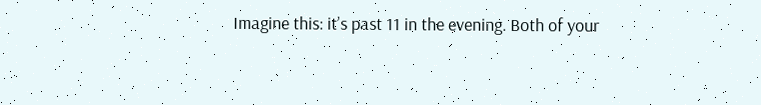Imagine this: it’s past 11 in the evening. Both of your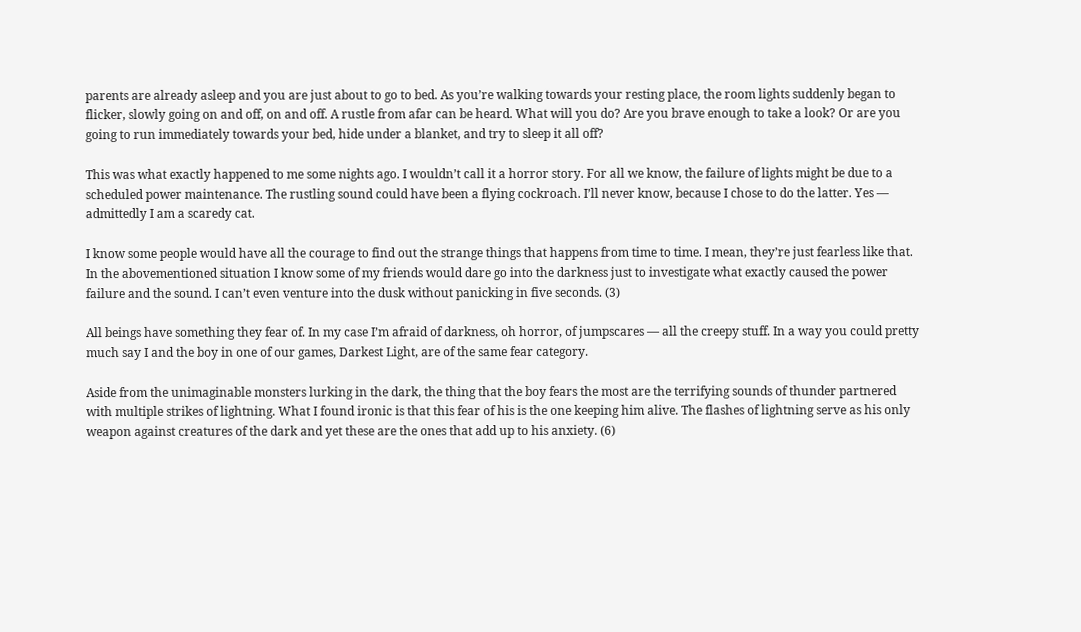parents are already asleep and you are just about to go to bed. As you’re walking towards your resting place, the room lights suddenly began to flicker, slowly going on and off, on and off. A rustle from afar can be heard. What will you do? Are you brave enough to take a look? Or are you going to run immediately towards your bed, hide under a blanket, and try to sleep it all off?

This was what exactly happened to me some nights ago. I wouldn’t call it a horror story. For all we know, the failure of lights might be due to a scheduled power maintenance. The rustling sound could have been a flying cockroach. I’ll never know, because I chose to do the latter. Yes — admittedly I am a scaredy cat.

I know some people would have all the courage to find out the strange things that happens from time to time. I mean, they’re just fearless like that. In the abovementioned situation I know some of my friends would dare go into the darkness just to investigate what exactly caused the power failure and the sound. I can’t even venture into the dusk without panicking in five seconds. (3)

All beings have something they fear of. In my case I’m afraid of darkness, oh horror, of jumpscares — all the creepy stuff. In a way you could pretty much say I and the boy in one of our games, Darkest Light, are of the same fear category.

Aside from the unimaginable monsters lurking in the dark, the thing that the boy fears the most are the terrifying sounds of thunder partnered with multiple strikes of lightning. What I found ironic is that this fear of his is the one keeping him alive. The flashes of lightning serve as his only weapon against creatures of the dark and yet these are the ones that add up to his anxiety. (6)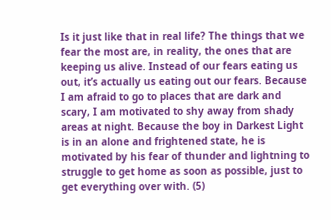Is it just like that in real life? The things that we fear the most are, in reality, the ones that are keeping us alive. Instead of our fears eating us out, it’s actually us eating out our fears. Because I am afraid to go to places that are dark and scary, I am motivated to shy away from shady areas at night. Because the boy in Darkest Light is in an alone and frightened state, he is motivated by his fear of thunder and lightning to struggle to get home as soon as possible, just to get everything over with. (5)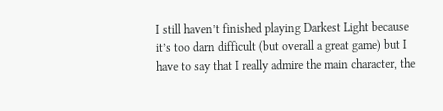I still haven’t finished playing Darkest Light because it’s too darn difficult (but overall a great game) but I have to say that I really admire the main character, the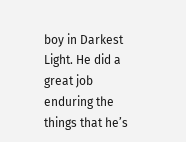boy in Darkest Light. He did a great job enduring the things that he’s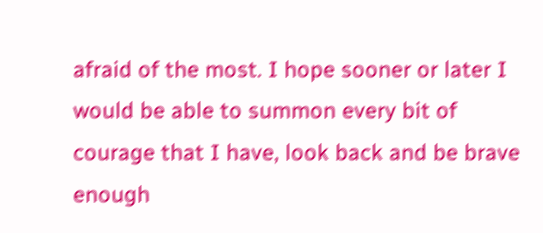afraid of the most. I hope sooner or later I would be able to summon every bit of courage that I have, look back and be brave enough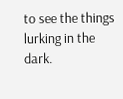to see the things lurking in the dark.